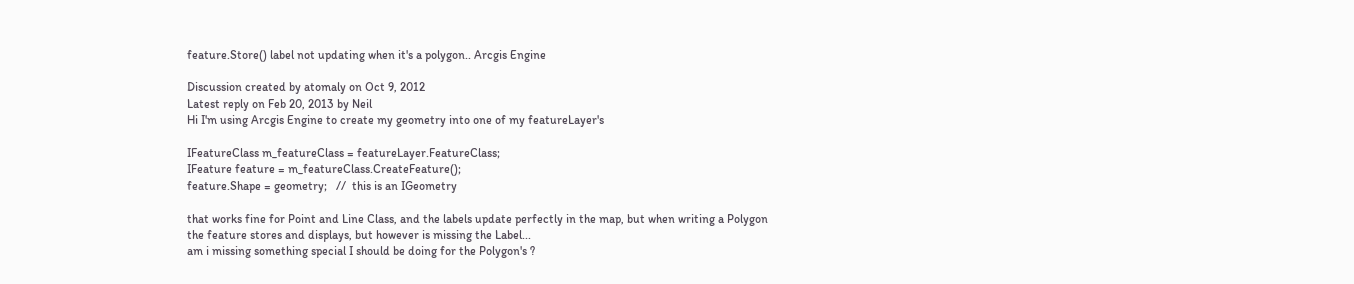feature.Store() label not updating when it's a polygon.. Arcgis Engine

Discussion created by atomaly on Oct 9, 2012
Latest reply on Feb 20, 2013 by Neil
Hi I'm using Arcgis Engine to create my geometry into one of my featureLayer's

IFeatureClass m_featureClass = featureLayer.FeatureClass;
IFeature feature = m_featureClass.CreateFeature();
feature.Shape = geometry;   //  this is an IGeometry

that works fine for Point and Line Class, and the labels update perfectly in the map, but when writing a Polygon
the feature stores and displays, but however is missing the Label...
am i missing something special I should be doing for the Polygon's ?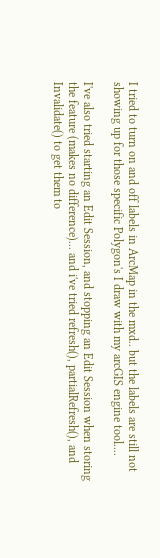I tried to turn on and off labels in ArcMap in the mxd.. but the labels are still not showing up for those specific Polygon's I draw with my arcGIS engine tool....

I've also tried starting an Edit Session, and stopping an Edit Session when storing the feature (makes no difference)... and i've tried refresh(), partialRefresh(), and Invalidate() to get them to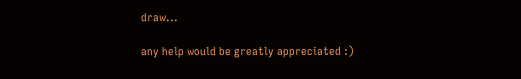draw...

any help would be greatly appreciated :)